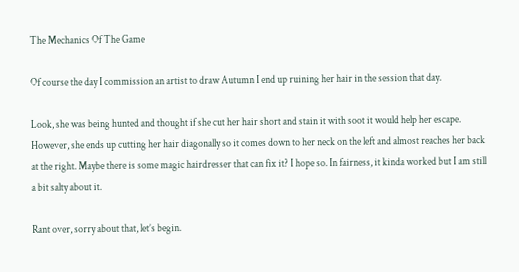The Mechanics Of The Game

Of course the day I commission an artist to draw Autumn I end up ruining her hair in the session that day.

Look, she was being hunted and thought if she cut her hair short and stain it with soot it would help her escape. However, she ends up cutting her hair diagonally so it comes down to her neck on the left and almost reaches her back at the right. Maybe there is some magic hairdresser that can fix it? I hope so. In fairness, it kinda worked but I am still a bit salty about it.

Rant over, sorry about that, let’s begin.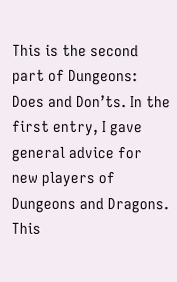This is the second part of Dungeons: Does and Don’ts. In the first entry, I gave general advice for new players of Dungeons and Dragons. This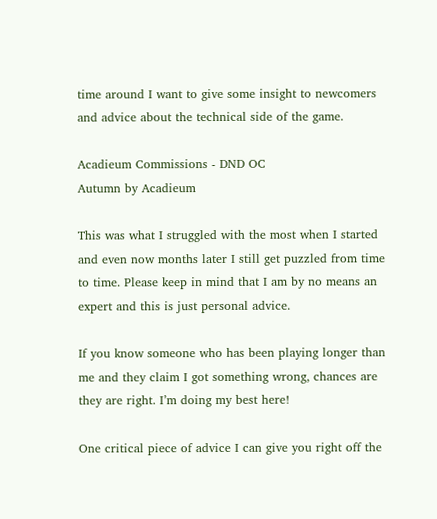time around I want to give some insight to newcomers and advice about the technical side of the game.

Acadieum Commissions - DND OC
Autumn by Acadieum

This was what I struggled with the most when I started and even now months later I still get puzzled from time to time. Please keep in mind that I am by no means an expert and this is just personal advice.

If you know someone who has been playing longer than me and they claim I got something wrong, chances are they are right. I’m doing my best here!

One critical piece of advice I can give you right off the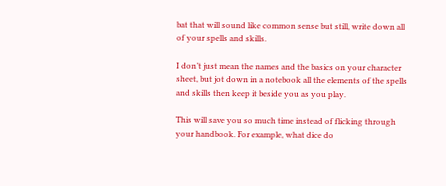bat that will sound like common sense but still, write down all of your spells and skills.

I don’t just mean the names and the basics on your character sheet, but jot down in a notebook all the elements of the spells and skills then keep it beside you as you play.

This will save you so much time instead of flicking through your handbook. For example, what dice do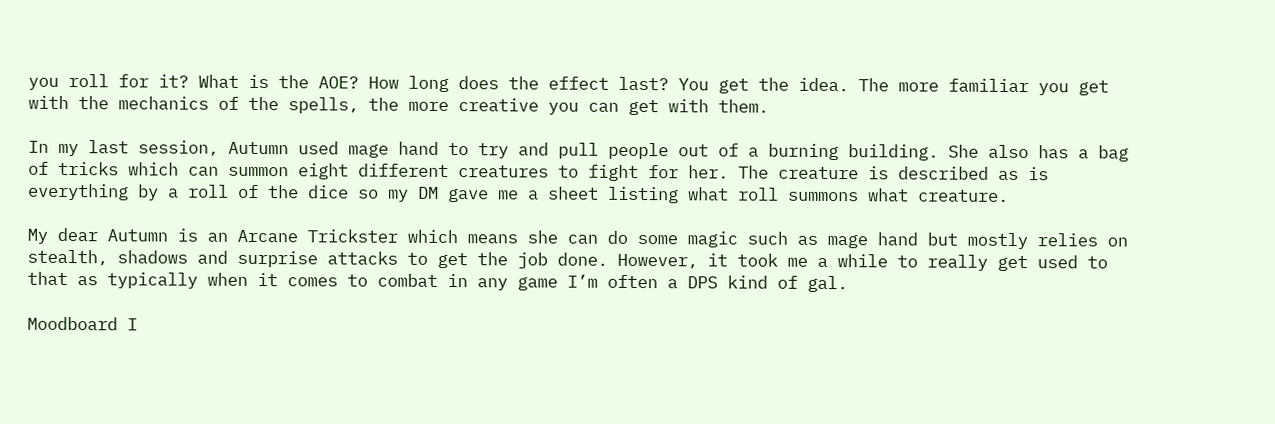you roll for it? What is the AOE? How long does the effect last? You get the idea. The more familiar you get with the mechanics of the spells, the more creative you can get with them.

In my last session, Autumn used mage hand to try and pull people out of a burning building. She also has a bag of tricks which can summon eight different creatures to fight for her. The creature is described as is everything by a roll of the dice so my DM gave me a sheet listing what roll summons what creature.

My dear Autumn is an Arcane Trickster which means she can do some magic such as mage hand but mostly relies on stealth, shadows and surprise attacks to get the job done. However, it took me a while to really get used to that as typically when it comes to combat in any game I’m often a DPS kind of gal.

Moodboard I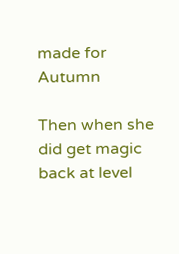made for Autumn

Then when she did get magic back at level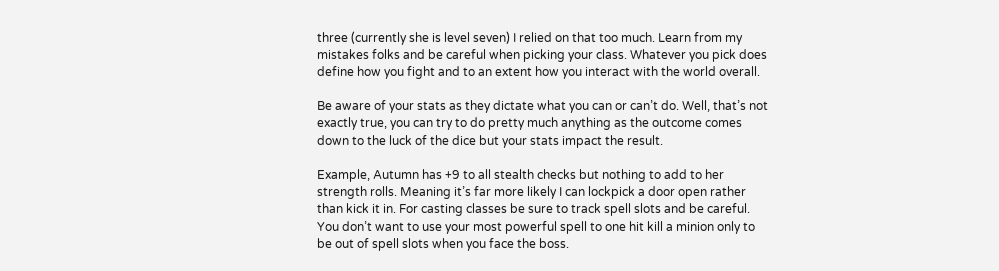three (currently she is level seven) I relied on that too much. Learn from my mistakes folks and be careful when picking your class. Whatever you pick does define how you fight and to an extent how you interact with the world overall.

Be aware of your stats as they dictate what you can or can’t do. Well, that’s not exactly true, you can try to do pretty much anything as the outcome comes down to the luck of the dice but your stats impact the result.

Example, Autumn has +9 to all stealth checks but nothing to add to her strength rolls. Meaning it’s far more likely I can lockpick a door open rather than kick it in. For casting classes be sure to track spell slots and be careful. You don’t want to use your most powerful spell to one hit kill a minion only to be out of spell slots when you face the boss.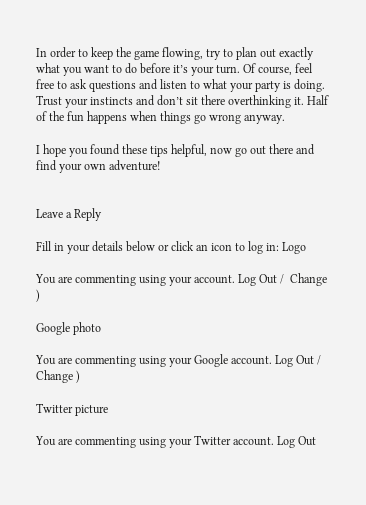In order to keep the game flowing, try to plan out exactly what you want to do before it’s your turn. Of course, feel free to ask questions and listen to what your party is doing. Trust your instincts and don’t sit there overthinking it. Half of the fun happens when things go wrong anyway.

I hope you found these tips helpful, now go out there and find your own adventure!


Leave a Reply

Fill in your details below or click an icon to log in: Logo

You are commenting using your account. Log Out /  Change )

Google photo

You are commenting using your Google account. Log Out /  Change )

Twitter picture

You are commenting using your Twitter account. Log Out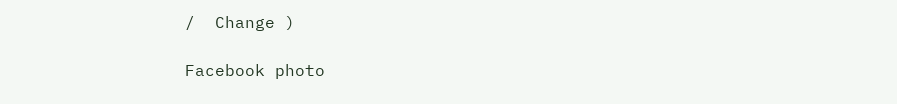/  Change )

Facebook photo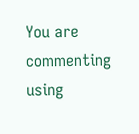You are commenting using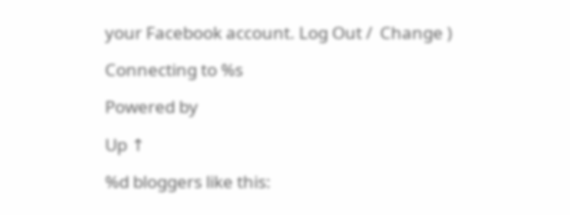your Facebook account. Log Out /  Change )

Connecting to %s

Powered by

Up ↑

%d bloggers like this: